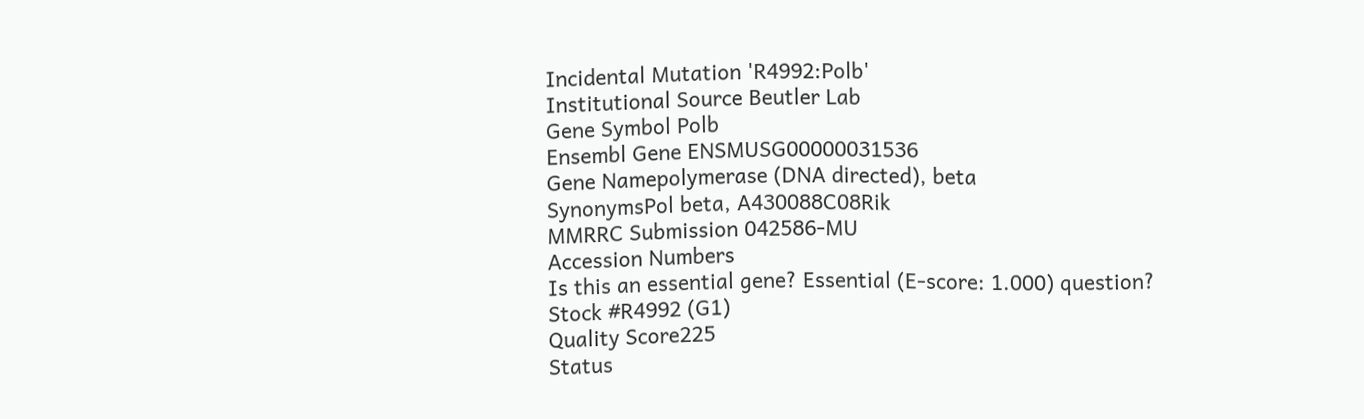Incidental Mutation 'R4992:Polb'
Institutional Source Beutler Lab
Gene Symbol Polb
Ensembl Gene ENSMUSG00000031536
Gene Namepolymerase (DNA directed), beta
SynonymsPol beta, A430088C08Rik
MMRRC Submission 042586-MU
Accession Numbers
Is this an essential gene? Essential (E-score: 1.000) question?
Stock #R4992 (G1)
Quality Score225
Status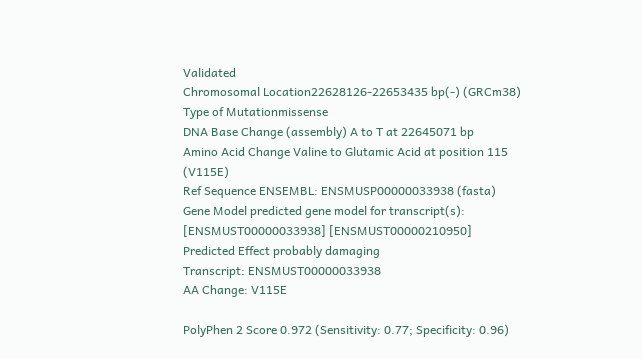Validated
Chromosomal Location22628126-22653435 bp(-) (GRCm38)
Type of Mutationmissense
DNA Base Change (assembly) A to T at 22645071 bp
Amino Acid Change Valine to Glutamic Acid at position 115 (V115E)
Ref Sequence ENSEMBL: ENSMUSP00000033938 (fasta)
Gene Model predicted gene model for transcript(s): [ENSMUST00000033938] [ENSMUST00000210950]
Predicted Effect probably damaging
Transcript: ENSMUST00000033938
AA Change: V115E

PolyPhen 2 Score 0.972 (Sensitivity: 0.77; Specificity: 0.96)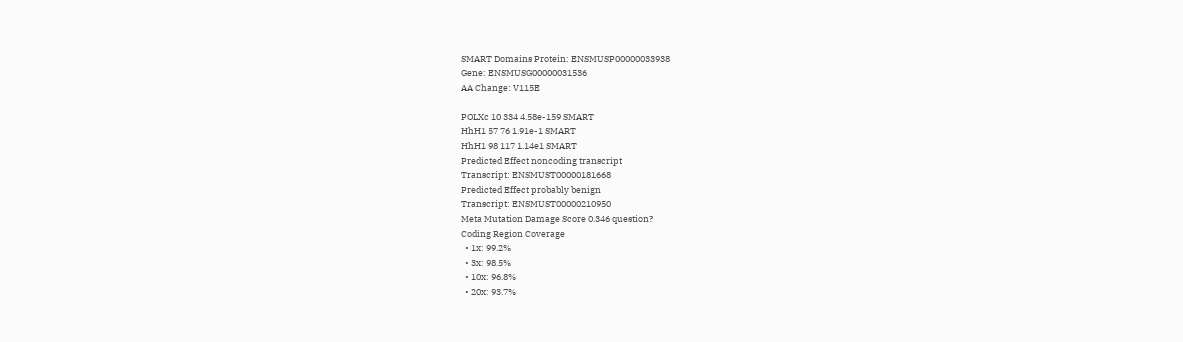SMART Domains Protein: ENSMUSP00000033938
Gene: ENSMUSG00000031536
AA Change: V115E

POLXc 10 334 4.58e-159 SMART
HhH1 57 76 1.91e-1 SMART
HhH1 98 117 1.14e1 SMART
Predicted Effect noncoding transcript
Transcript: ENSMUST00000181668
Predicted Effect probably benign
Transcript: ENSMUST00000210950
Meta Mutation Damage Score 0.346 question?
Coding Region Coverage
  • 1x: 99.2%
  • 3x: 98.5%
  • 10x: 96.8%
  • 20x: 93.7%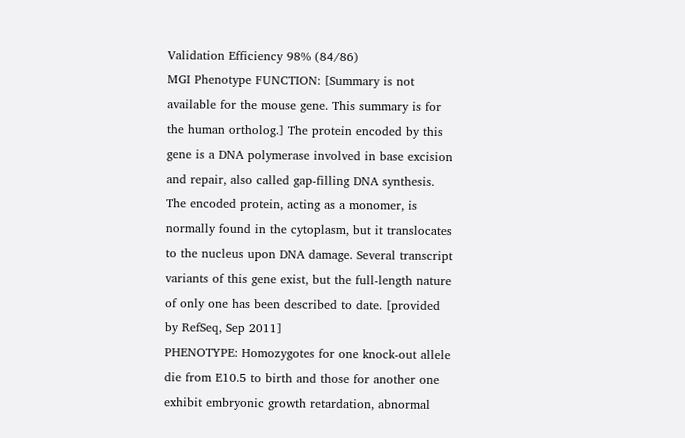Validation Efficiency 98% (84/86)
MGI Phenotype FUNCTION: [Summary is not available for the mouse gene. This summary is for the human ortholog.] The protein encoded by this gene is a DNA polymerase involved in base excision and repair, also called gap-filling DNA synthesis. The encoded protein, acting as a monomer, is normally found in the cytoplasm, but it translocates to the nucleus upon DNA damage. Several transcript variants of this gene exist, but the full-length nature of only one has been described to date. [provided by RefSeq, Sep 2011]
PHENOTYPE: Homozygotes for one knock-out allele die from E10.5 to birth and those for another one exhibit embryonic growth retardation, abnormal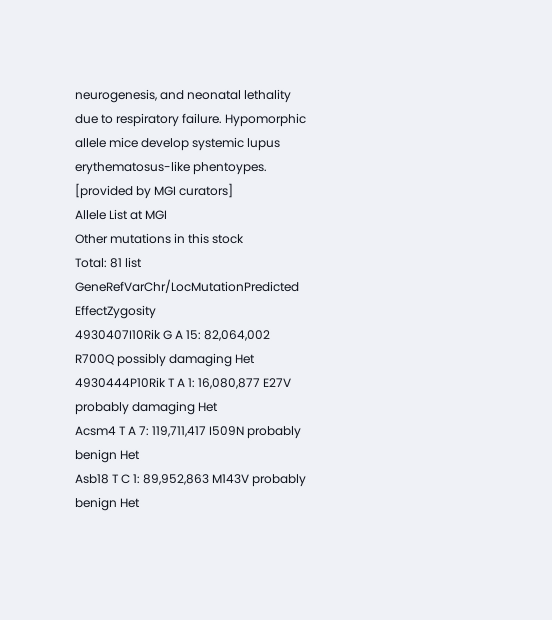neurogenesis, and neonatal lethality due to respiratory failure. Hypomorphic allele mice develop systemic lupus erythematosus-like phentoypes. [provided by MGI curators]
Allele List at MGI
Other mutations in this stock
Total: 81 list
GeneRefVarChr/LocMutationPredicted EffectZygosity
4930407I10Rik G A 15: 82,064,002 R700Q possibly damaging Het
4930444P10Rik T A 1: 16,080,877 E27V probably damaging Het
Acsm4 T A 7: 119,711,417 I509N probably benign Het
Asb18 T C 1: 89,952,863 M143V probably benign Het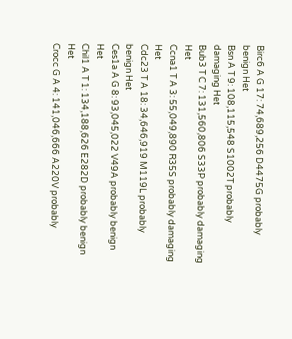Birc6 A G 17: 74,689,256 D4475G probably benign Het
Bsn A T 9: 108,115,548 S1002T probably damaging Het
Bub3 T C 7: 131,560,806 S33P probably damaging Het
Ccna1 T A 3: 55,049,890 R35S probably damaging Het
Cdc23 T A 18: 34,646,919 M119L probably benign Het
Ces1a A G 8: 93,045,022 V49A probably benign Het
Chil1 A T 1: 134,188,626 E282D probably benign Het
Crocc G A 4: 141,046,666 A220V probably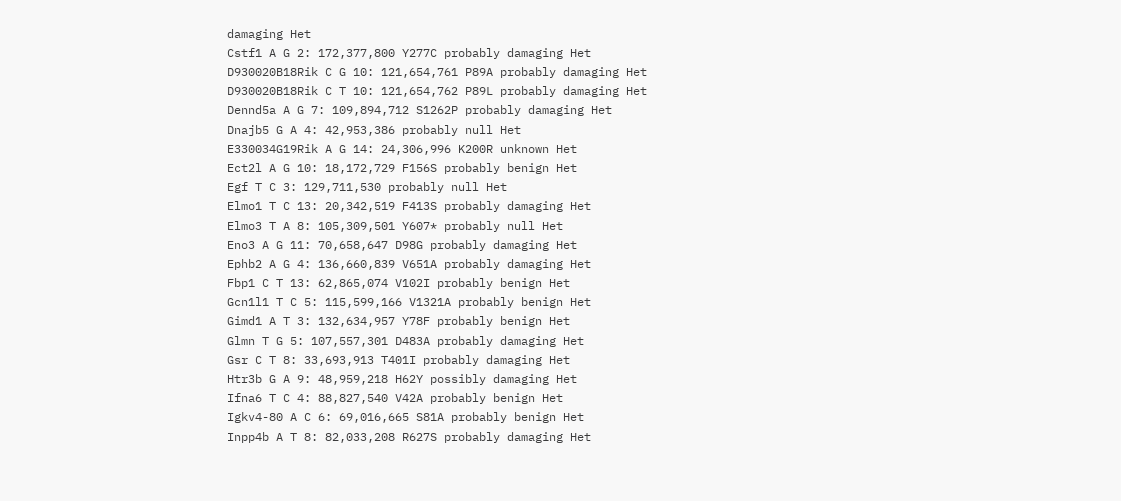damaging Het
Cstf1 A G 2: 172,377,800 Y277C probably damaging Het
D930020B18Rik C G 10: 121,654,761 P89A probably damaging Het
D930020B18Rik C T 10: 121,654,762 P89L probably damaging Het
Dennd5a A G 7: 109,894,712 S1262P probably damaging Het
Dnajb5 G A 4: 42,953,386 probably null Het
E330034G19Rik A G 14: 24,306,996 K200R unknown Het
Ect2l A G 10: 18,172,729 F156S probably benign Het
Egf T C 3: 129,711,530 probably null Het
Elmo1 T C 13: 20,342,519 F413S probably damaging Het
Elmo3 T A 8: 105,309,501 Y607* probably null Het
Eno3 A G 11: 70,658,647 D98G probably damaging Het
Ephb2 A G 4: 136,660,839 V651A probably damaging Het
Fbp1 C T 13: 62,865,074 V102I probably benign Het
Gcn1l1 T C 5: 115,599,166 V1321A probably benign Het
Gimd1 A T 3: 132,634,957 Y78F probably benign Het
Glmn T G 5: 107,557,301 D483A probably damaging Het
Gsr C T 8: 33,693,913 T401I probably damaging Het
Htr3b G A 9: 48,959,218 H62Y possibly damaging Het
Ifna6 T C 4: 88,827,540 V42A probably benign Het
Igkv4-80 A C 6: 69,016,665 S81A probably benign Het
Inpp4b A T 8: 82,033,208 R627S probably damaging Het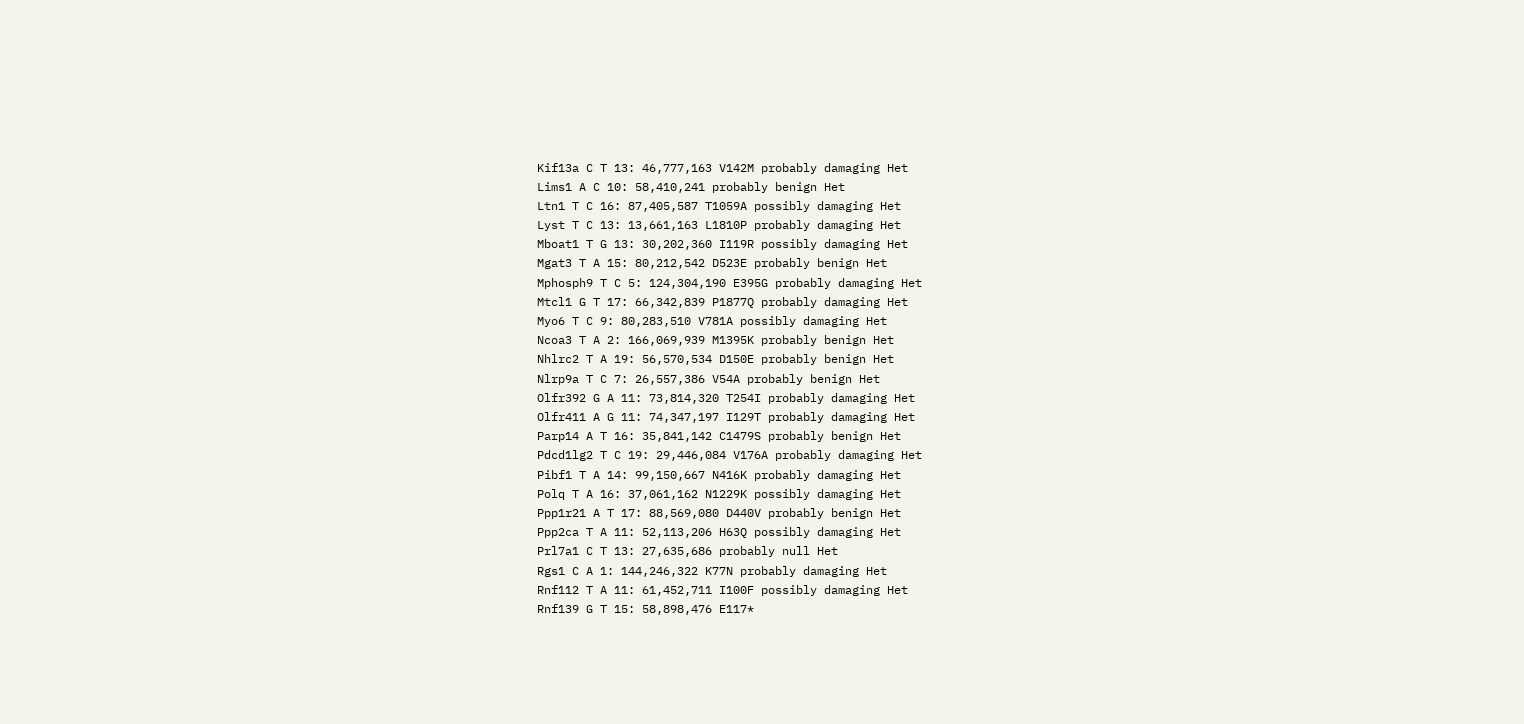Kif13a C T 13: 46,777,163 V142M probably damaging Het
Lims1 A C 10: 58,410,241 probably benign Het
Ltn1 T C 16: 87,405,587 T1059A possibly damaging Het
Lyst T C 13: 13,661,163 L1810P probably damaging Het
Mboat1 T G 13: 30,202,360 I119R possibly damaging Het
Mgat3 T A 15: 80,212,542 D523E probably benign Het
Mphosph9 T C 5: 124,304,190 E395G probably damaging Het
Mtcl1 G T 17: 66,342,839 P1877Q probably damaging Het
Myo6 T C 9: 80,283,510 V781A possibly damaging Het
Ncoa3 T A 2: 166,069,939 M1395K probably benign Het
Nhlrc2 T A 19: 56,570,534 D150E probably benign Het
Nlrp9a T C 7: 26,557,386 V54A probably benign Het
Olfr392 G A 11: 73,814,320 T254I probably damaging Het
Olfr411 A G 11: 74,347,197 I129T probably damaging Het
Parp14 A T 16: 35,841,142 C1479S probably benign Het
Pdcd1lg2 T C 19: 29,446,084 V176A probably damaging Het
Pibf1 T A 14: 99,150,667 N416K probably damaging Het
Polq T A 16: 37,061,162 N1229K possibly damaging Het
Ppp1r21 A T 17: 88,569,080 D440V probably benign Het
Ppp2ca T A 11: 52,113,206 H63Q possibly damaging Het
Prl7a1 C T 13: 27,635,686 probably null Het
Rgs1 C A 1: 144,246,322 K77N probably damaging Het
Rnf112 T A 11: 61,452,711 I100F possibly damaging Het
Rnf139 G T 15: 58,898,476 E117*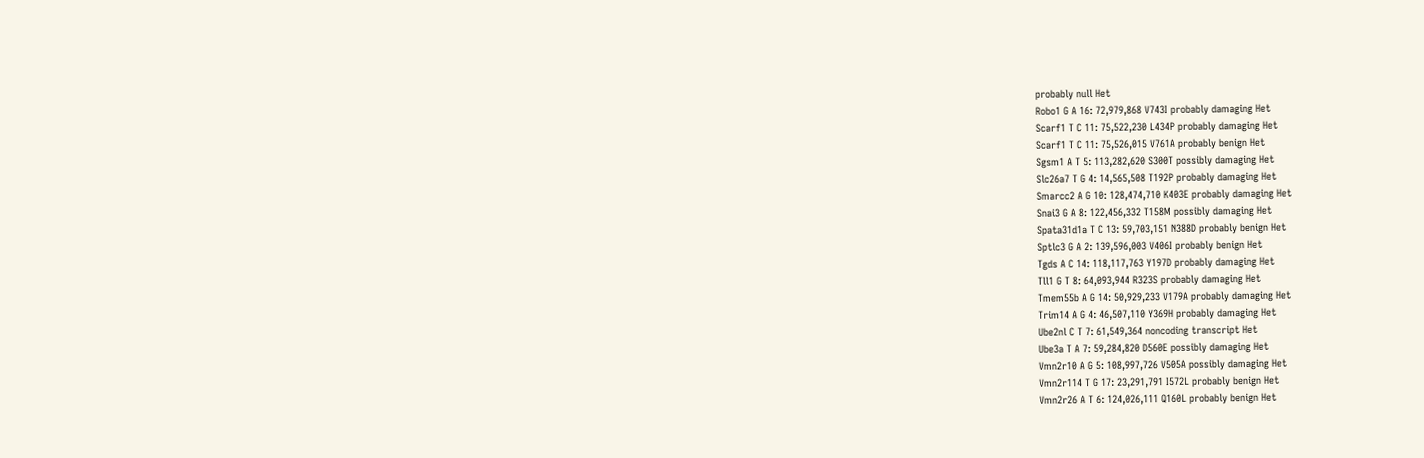probably null Het
Robo1 G A 16: 72,979,868 V743I probably damaging Het
Scarf1 T C 11: 75,522,230 L434P probably damaging Het
Scarf1 T C 11: 75,526,015 V761A probably benign Het
Sgsm1 A T 5: 113,282,620 S300T possibly damaging Het
Slc26a7 T G 4: 14,565,508 T192P probably damaging Het
Smarcc2 A G 10: 128,474,710 K403E probably damaging Het
Snai3 G A 8: 122,456,332 T158M possibly damaging Het
Spata31d1a T C 13: 59,703,151 N388D probably benign Het
Sptlc3 G A 2: 139,596,003 V406I probably benign Het
Tgds A C 14: 118,117,763 Y197D probably damaging Het
Tll1 G T 8: 64,093,944 R323S probably damaging Het
Tmem55b A G 14: 50,929,233 V179A probably damaging Het
Trim14 A G 4: 46,507,110 Y369H probably damaging Het
Ube2nl C T 7: 61,549,364 noncoding transcript Het
Ube3a T A 7: 59,284,820 D560E possibly damaging Het
Vmn2r10 A G 5: 108,997,726 V505A possibly damaging Het
Vmn2r114 T G 17: 23,291,791 I572L probably benign Het
Vmn2r26 A T 6: 124,026,111 Q160L probably benign Het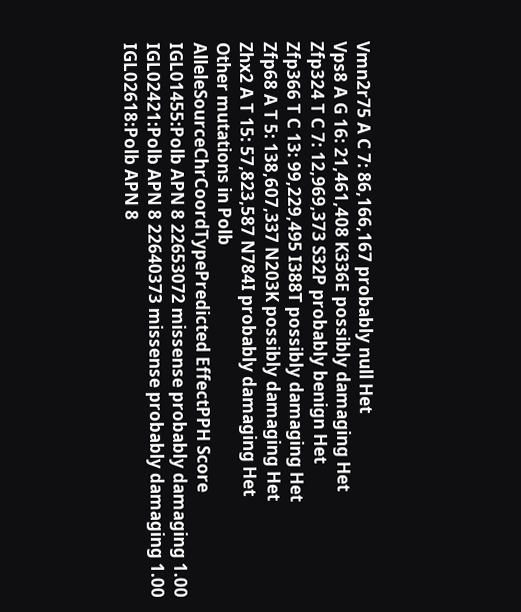Vmn2r75 A C 7: 86,166,167 probably null Het
Vps8 A G 16: 21,461,408 K336E possibly damaging Het
Zfp324 T C 7: 12,969,373 S32P probably benign Het
Zfp366 T C 13: 99,229,495 I388T possibly damaging Het
Zfp68 A T 5: 138,607,337 N203K possibly damaging Het
Zhx2 A T 15: 57,823,587 N784I probably damaging Het
Other mutations in Polb
AlleleSourceChrCoordTypePredicted EffectPPH Score
IGL01455:Polb APN 8 22653072 missense probably damaging 1.00
IGL02421:Polb APN 8 22640373 missense probably damaging 1.00
IGL02618:Polb APN 8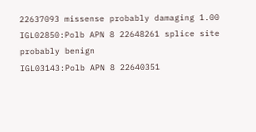22637093 missense probably damaging 1.00
IGL02850:Polb APN 8 22648261 splice site probably benign
IGL03143:Polb APN 8 22640351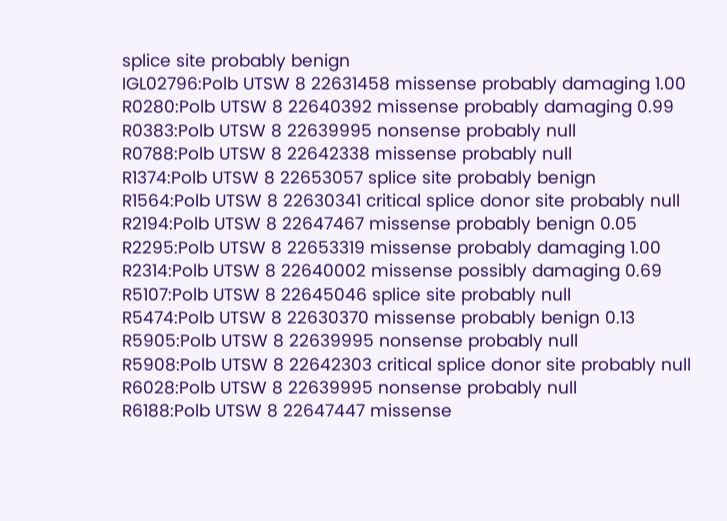splice site probably benign
IGL02796:Polb UTSW 8 22631458 missense probably damaging 1.00
R0280:Polb UTSW 8 22640392 missense probably damaging 0.99
R0383:Polb UTSW 8 22639995 nonsense probably null
R0788:Polb UTSW 8 22642338 missense probably null
R1374:Polb UTSW 8 22653057 splice site probably benign
R1564:Polb UTSW 8 22630341 critical splice donor site probably null
R2194:Polb UTSW 8 22647467 missense probably benign 0.05
R2295:Polb UTSW 8 22653319 missense probably damaging 1.00
R2314:Polb UTSW 8 22640002 missense possibly damaging 0.69
R5107:Polb UTSW 8 22645046 splice site probably null
R5474:Polb UTSW 8 22630370 missense probably benign 0.13
R5905:Polb UTSW 8 22639995 nonsense probably null
R5908:Polb UTSW 8 22642303 critical splice donor site probably null
R6028:Polb UTSW 8 22639995 nonsense probably null
R6188:Polb UTSW 8 22647447 missense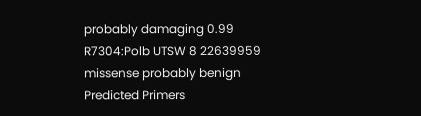probably damaging 0.99
R7304:Polb UTSW 8 22639959 missense probably benign
Predicted Primers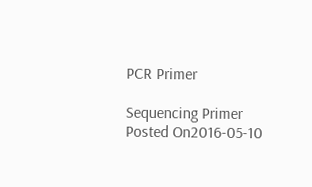PCR Primer

Sequencing Primer
Posted On2016-05-10